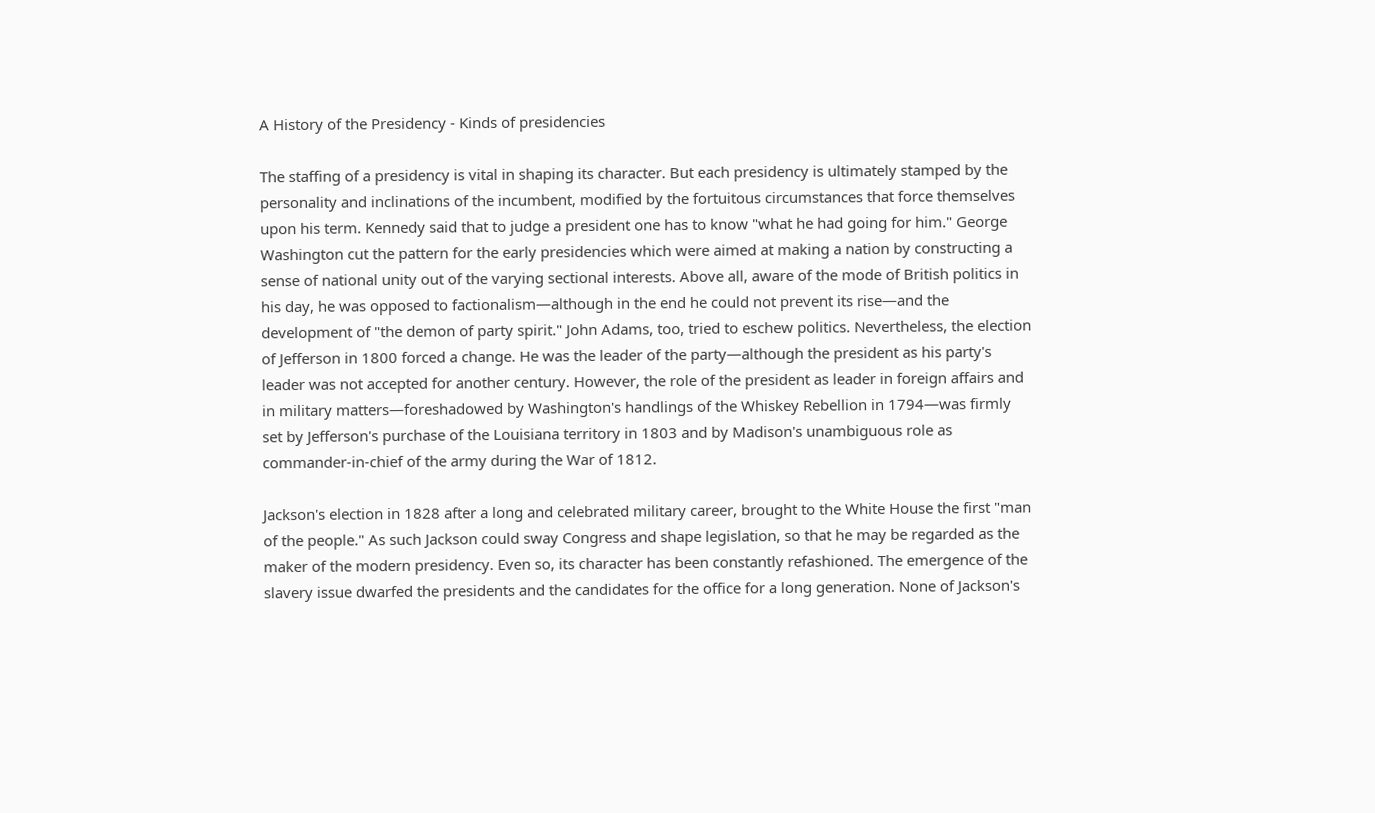A History of the Presidency - Kinds of presidencies

The staffing of a presidency is vital in shaping its character. But each presidency is ultimately stamped by the personality and inclinations of the incumbent, modified by the fortuitous circumstances that force themselves upon his term. Kennedy said that to judge a president one has to know "what he had going for him." George Washington cut the pattern for the early presidencies which were aimed at making a nation by constructing a sense of national unity out of the varying sectional interests. Above all, aware of the mode of British politics in his day, he was opposed to factionalism—although in the end he could not prevent its rise—and the development of "the demon of party spirit." John Adams, too, tried to eschew politics. Nevertheless, the election of Jefferson in 1800 forced a change. He was the leader of the party—although the president as his party's leader was not accepted for another century. However, the role of the president as leader in foreign affairs and in military matters—foreshadowed by Washington's handlings of the Whiskey Rebellion in 1794—was firmly set by Jefferson's purchase of the Louisiana territory in 1803 and by Madison's unambiguous role as commander-in-chief of the army during the War of 1812.

Jackson's election in 1828 after a long and celebrated military career, brought to the White House the first "man of the people." As such Jackson could sway Congress and shape legislation, so that he may be regarded as the maker of the modern presidency. Even so, its character has been constantly refashioned. The emergence of the slavery issue dwarfed the presidents and the candidates for the office for a long generation. None of Jackson's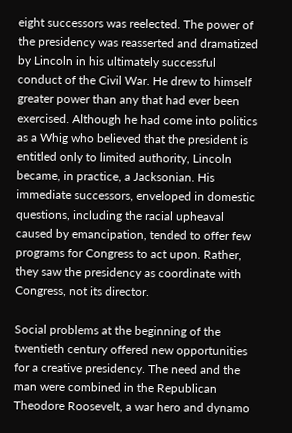eight successors was reelected. The power of the presidency was reasserted and dramatized by Lincoln in his ultimately successful conduct of the Civil War. He drew to himself greater power than any that had ever been exercised. Although he had come into politics as a Whig who believed that the president is entitled only to limited authority, Lincoln became, in practice, a Jacksonian. His immediate successors, enveloped in domestic questions, including the racial upheaval caused by emancipation, tended to offer few programs for Congress to act upon. Rather, they saw the presidency as coordinate with Congress, not its director.

Social problems at the beginning of the twentieth century offered new opportunities for a creative presidency. The need and the man were combined in the Republican Theodore Roosevelt, a war hero and dynamo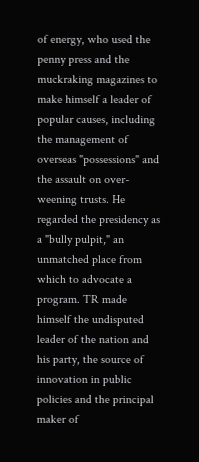of energy, who used the penny press and the muckraking magazines to make himself a leader of popular causes, including the management of overseas "possessions" and the assault on over-weening trusts. He regarded the presidency as a "bully pulpit," an unmatched place from which to advocate a program. TR made himself the undisputed leader of the nation and his party, the source of innovation in public policies and the principal maker of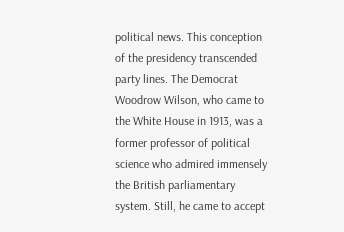political news. This conception of the presidency transcended party lines. The Democrat Woodrow Wilson, who came to the White House in 1913, was a former professor of political science who admired immensely the British parliamentary system. Still, he came to accept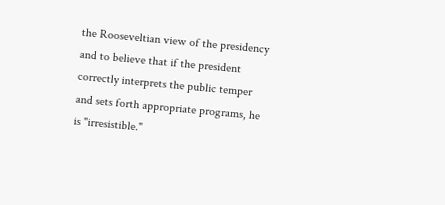the Rooseveltian view of the presidency and to believe that if the president correctly interprets the public temper and sets forth appropriate programs, he is "irresistible."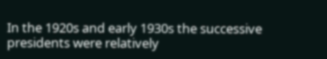In the 1920s and early 1930s the successive presidents were relatively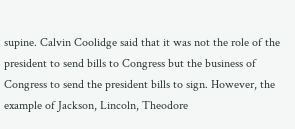supine. Calvin Coolidge said that it was not the role of the president to send bills to Congress but the business of Congress to send the president bills to sign. However, the example of Jackson, Lincoln, Theodore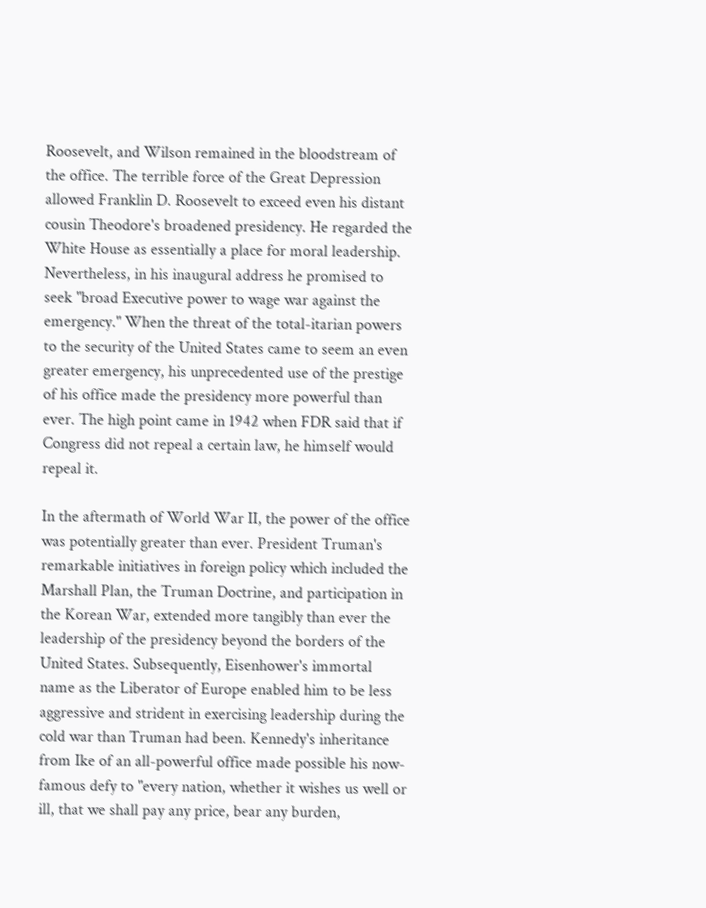Roosevelt, and Wilson remained in the bloodstream of the office. The terrible force of the Great Depression allowed Franklin D. Roosevelt to exceed even his distant cousin Theodore's broadened presidency. He regarded the White House as essentially a place for moral leadership. Nevertheless, in his inaugural address he promised to seek "broad Executive power to wage war against the emergency." When the threat of the total-itarian powers to the security of the United States came to seem an even greater emergency, his unprecedented use of the prestige of his office made the presidency more powerful than ever. The high point came in 1942 when FDR said that if Congress did not repeal a certain law, he himself would repeal it.

In the aftermath of World War II, the power of the office was potentially greater than ever. President Truman's remarkable initiatives in foreign policy which included the Marshall Plan, the Truman Doctrine, and participation in the Korean War, extended more tangibly than ever the leadership of the presidency beyond the borders of the United States. Subsequently, Eisenhower's immortal name as the Liberator of Europe enabled him to be less aggressive and strident in exercising leadership during the cold war than Truman had been. Kennedy's inheritance from Ike of an all-powerful office made possible his now-famous defy to "every nation, whether it wishes us well or ill, that we shall pay any price, bear any burden,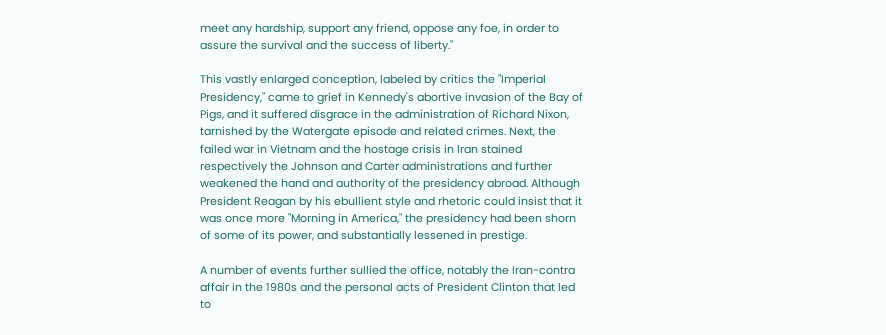meet any hardship, support any friend, oppose any foe, in order to assure the survival and the success of liberty."

This vastly enlarged conception, labeled by critics the "Imperial Presidency," came to grief in Kennedy's abortive invasion of the Bay of Pigs, and it suffered disgrace in the administration of Richard Nixon, tarnished by the Watergate episode and related crimes. Next, the failed war in Vietnam and the hostage crisis in Iran stained respectively the Johnson and Carter administrations and further weakened the hand and authority of the presidency abroad. Although President Reagan by his ebullient style and rhetoric could insist that it was once more "Morning in America," the presidency had been shorn of some of its power, and substantially lessened in prestige.

A number of events further sullied the office, notably the Iran-contra affair in the 1980s and the personal acts of President Clinton that led to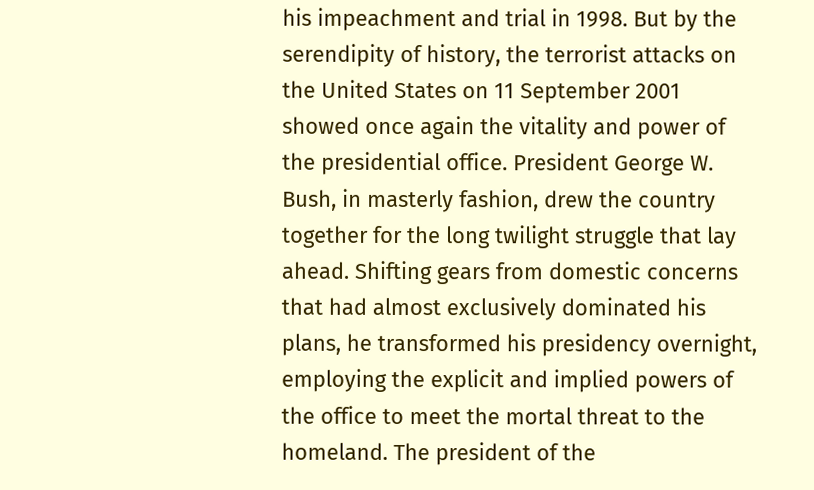his impeachment and trial in 1998. But by the serendipity of history, the terrorist attacks on the United States on 11 September 2001 showed once again the vitality and power of the presidential office. President George W. Bush, in masterly fashion, drew the country together for the long twilight struggle that lay ahead. Shifting gears from domestic concerns that had almost exclusively dominated his plans, he transformed his presidency overnight, employing the explicit and implied powers of the office to meet the mortal threat to the homeland. The president of the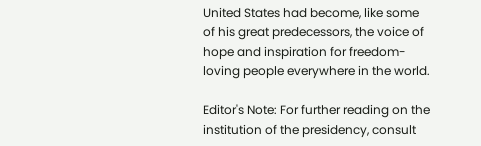United States had become, like some of his great predecessors, the voice of hope and inspiration for freedom-loving people everywhere in the world.

Editor's Note: For further reading on the institution of the presidency, consult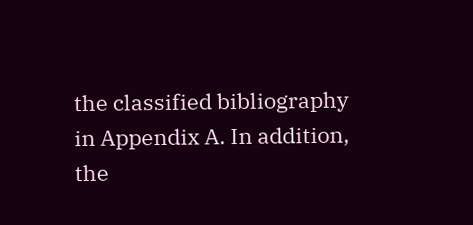the classified bibliography in Appendix A. In addition, the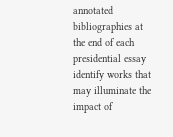annotated bibliographies at the end of each presidential essay identify works that may illuminate the impact of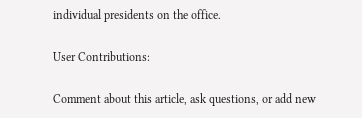individual presidents on the office.

User Contributions:

Comment about this article, ask questions, or add new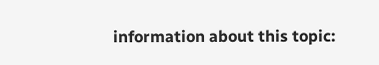information about this topic: